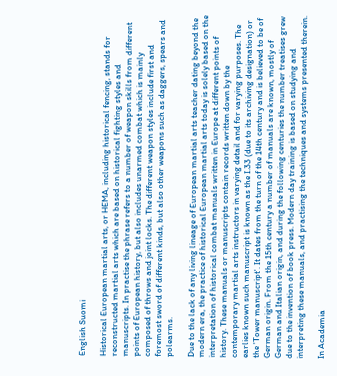English Suomi

Historical European martial arts, or HEMA, including historical fencing, stands for reconstructed martial arts which are based on historical fighting styles and manuscripts. In practise the phrase refers to a number of weapon skills from different points of European history, but also includes unarmed combat which is mainly composed of throws and joint locks. The different weapon styles include first and foremost sword of different kinds, but also other weapons such as daggers, spears and polearms.

Due to the lack of any living lineage of European martial arts teacher dating beyond the modern era, the practice of historical European martial arts today is solely based on the interpretation of historical combat manuals written in Europe at different points of history. These manuals or manuscripts contain records written down by the contemporary martial arts instructors in varying detail and for varying purposes. The earlies known such manuscript is known as the I.33 (due to its archiving designation) or the 'Tower manuscript'. It dates from the turn of the 14th century and is believed to be of German origin. From the 15th century a number of manuals are known, mostly of German and Italian origin, and during the following centuries the number treatises grew due to the invention of book press. Modern day training is based on studying and interpreting these manuals, and practising the techniques and systems presented therein.

In Academia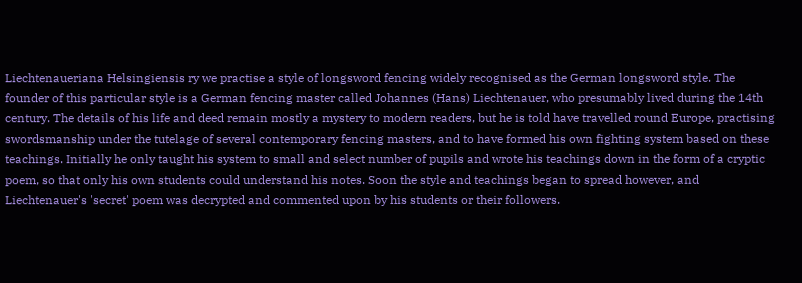Liechtenaueriana Helsingiensis ry we practise a style of longsword fencing widely recognised as the German longsword style. The founder of this particular style is a German fencing master called Johannes (Hans) Liechtenauer, who presumably lived during the 14th century. The details of his life and deed remain mostly a mystery to modern readers, but he is told have travelled round Europe, practising swordsmanship under the tutelage of several contemporary fencing masters, and to have formed his own fighting system based on these teachings. Initially he only taught his system to small and select number of pupils and wrote his teachings down in the form of a cryptic poem, so that only his own students could understand his notes. Soon the style and teachings began to spread however, and Liechtenauer's 'secret' poem was decrypted and commented upon by his students or their followers.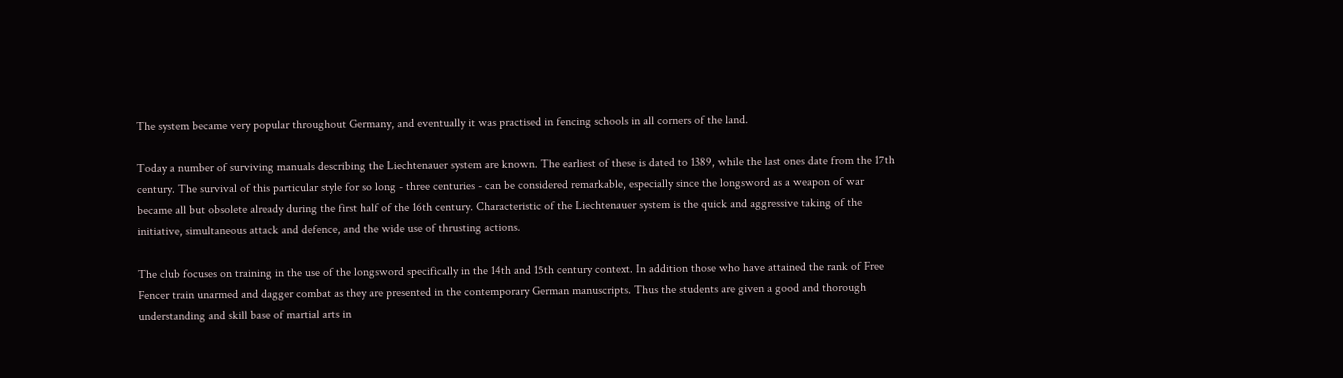The system became very popular throughout Germany, and eventually it was practised in fencing schools in all corners of the land.

Today a number of surviving manuals describing the Liechtenauer system are known. The earliest of these is dated to 1389, while the last ones date from the 17th century. The survival of this particular style for so long - three centuries - can be considered remarkable, especially since the longsword as a weapon of war became all but obsolete already during the first half of the 16th century. Characteristic of the Liechtenauer system is the quick and aggressive taking of the initiative, simultaneous attack and defence, and the wide use of thrusting actions.

The club focuses on training in the use of the longsword specifically in the 14th and 15th century context. In addition those who have attained the rank of Free Fencer train unarmed and dagger combat as they are presented in the contemporary German manuscripts. Thus the students are given a good and thorough understanding and skill base of martial arts in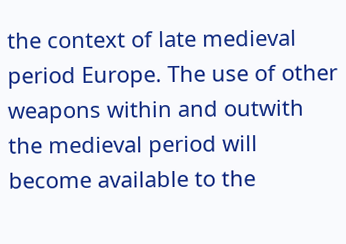the context of late medieval period Europe. The use of other weapons within and outwith the medieval period will become available to the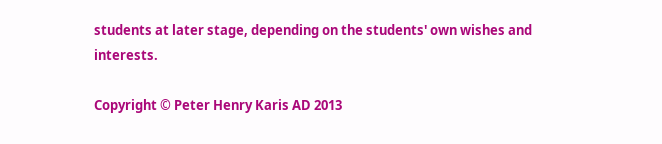students at later stage, depending on the students' own wishes and interests.

Copyright © Peter Henry Karis AD 2013